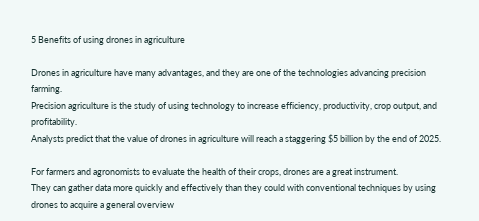5 Benefits of using drones in agriculture

Drones in agriculture have many advantages, and they are one of the technologies advancing precision farming.
Precision agriculture is the study of using technology to increase efficiency, productivity, crop output, and profitability.
Analysts predict that the value of drones in agriculture will reach a staggering $5 billion by the end of 2025.

For farmers and agronomists to evaluate the health of their crops, drones are a great instrument.
They can gather data more quickly and effectively than they could with conventional techniques by using drones to acquire a general overview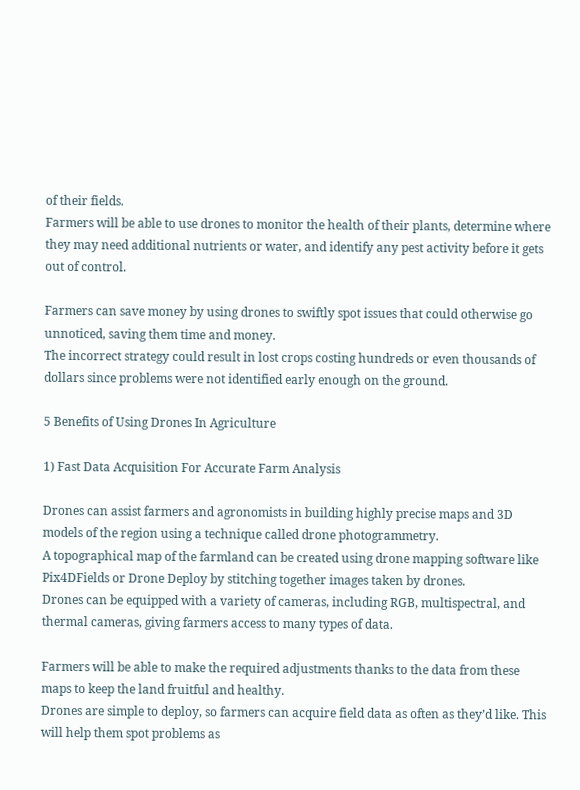of their fields.
Farmers will be able to use drones to monitor the health of their plants, determine where they may need additional nutrients or water, and identify any pest activity before it gets out of control.

Farmers can save money by using drones to swiftly spot issues that could otherwise go unnoticed, saving them time and money.
The incorrect strategy could result in lost crops costing hundreds or even thousands of dollars since problems were not identified early enough on the ground.

5 Benefits of Using Drones In Agriculture

1) Fast Data Acquisition For Accurate Farm Analysis

Drones can assist farmers and agronomists in building highly precise maps and 3D models of the region using a technique called drone photogrammetry.
A topographical map of the farmland can be created using drone mapping software like Pix4DFields or Drone Deploy by stitching together images taken by drones.
Drones can be equipped with a variety of cameras, including RGB, multispectral, and thermal cameras, giving farmers access to many types of data.

Farmers will be able to make the required adjustments thanks to the data from these maps to keep the land fruitful and healthy.
Drones are simple to deploy, so farmers can acquire field data as often as they’d like. This will help them spot problems as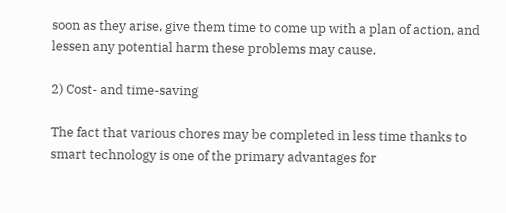soon as they arise, give them time to come up with a plan of action, and lessen any potential harm these problems may cause.

2) Cost- and time-saving

The fact that various chores may be completed in less time thanks to smart technology is one of the primary advantages for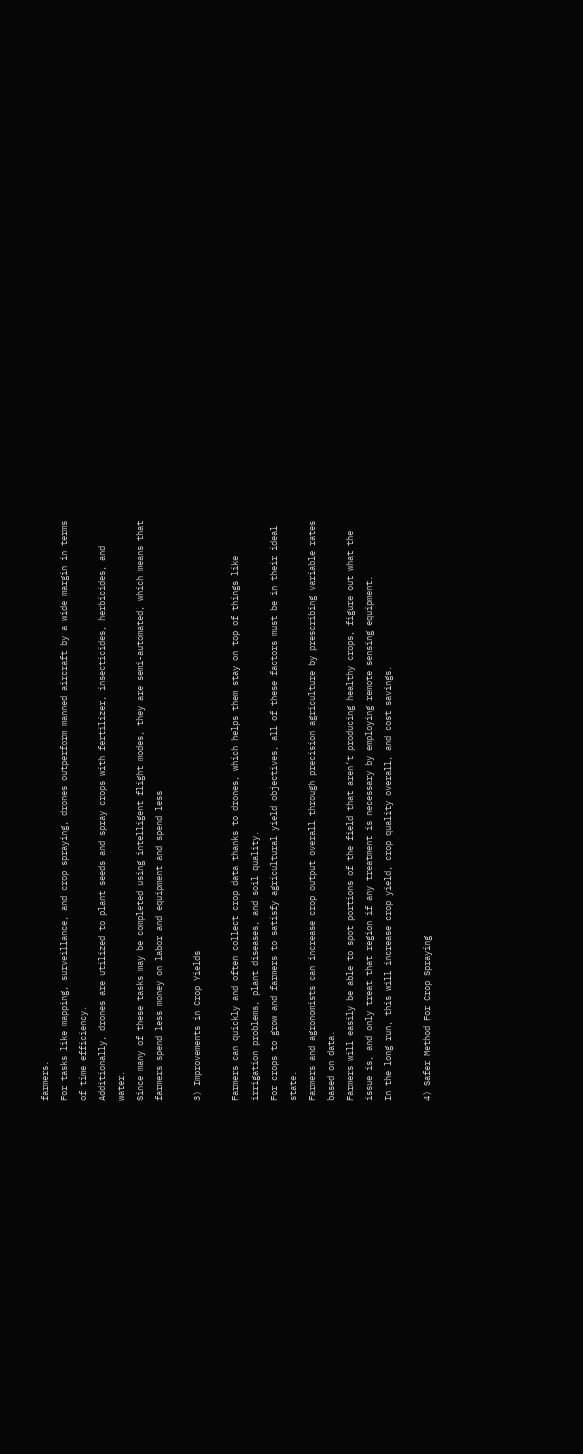farmers.
For tasks like mapping, surveillance, and crop spraying, drones outperform manned aircraft by a wide margin in terms of time efficiency.
Additionally, drones are utilized to plant seeds and spray crops with fertilizer, insecticides, herbicides, and water.
Since many of these tasks may be completed using intelligent flight modes, they are semi-automated, which means that farmers spend less money on labor and equipment and spend less

3) Improvements in Crop Yields

Farmers can quickly and often collect crop data thanks to drones, which helps them stay on top of things like irrigation problems, plant diseases, and soil quality.
For crops to grow and farmers to satisfy agricultural yield objectives, all of these factors must be in their ideal state.
Farmers and agronomists can increase crop output overall through precision agriculture by prescribing variable rates based on data.
Farmers will easily be able to spot portions of the field that aren’t producing healthy crops, figure out what the issue is, and only treat that region if any treatment is necessary by employing remote sensing equipment.
In the long run, this will increase crop yield, crop quality overall, and cost savings.

4) Safer Method For Crop Spraying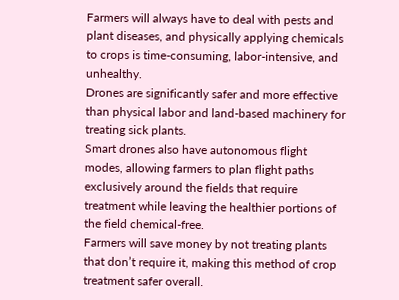Farmers will always have to deal with pests and plant diseases, and physically applying chemicals to crops is time-consuming, labor-intensive, and unhealthy.
Drones are significantly safer and more effective than physical labor and land-based machinery for treating sick plants.
Smart drones also have autonomous flight modes, allowing farmers to plan flight paths exclusively around the fields that require treatment while leaving the healthier portions of the field chemical-free.
Farmers will save money by not treating plants that don’t require it, making this method of crop treatment safer overall.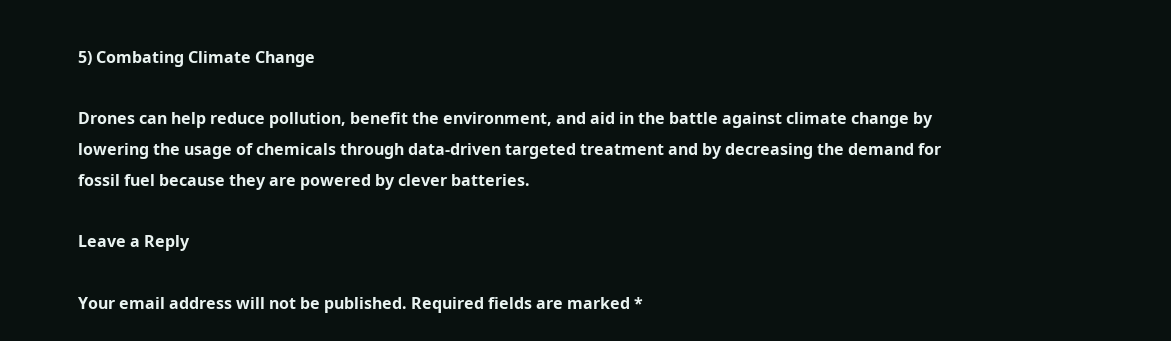5) Combating Climate Change

Drones can help reduce pollution, benefit the environment, and aid in the battle against climate change by lowering the usage of chemicals through data-driven targeted treatment and by decreasing the demand for fossil fuel because they are powered by clever batteries.

Leave a Reply

Your email address will not be published. Required fields are marked *